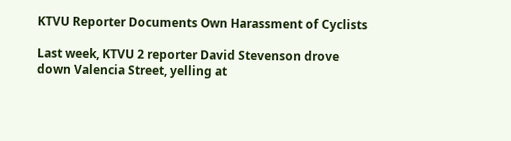KTVU Reporter Documents Own Harassment of Cyclists

Last week, KTVU 2 reporter David Stevenson drove down Valencia Street, yelling at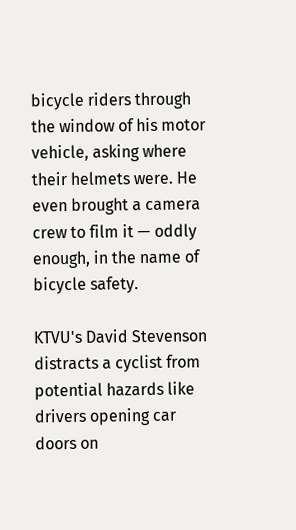bicycle riders through the window of his motor vehicle, asking where their helmets were. He even brought a camera crew to film it — oddly enough, in the name of bicycle safety.

KTVU's David Stevenson distracts a cyclist from potential hazards like drivers opening car doors on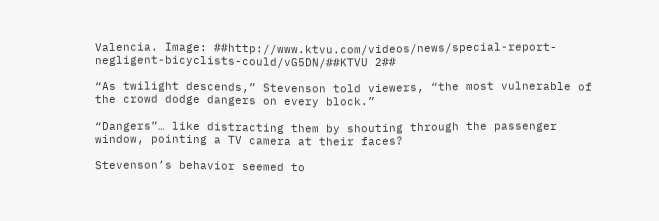Valencia. Image: ##http://www.ktvu.com/videos/news/special-report-negligent-bicyclists-could/vG5DN/##KTVU 2##

“As twilight descends,” Stevenson told viewers, “the most vulnerable of the crowd dodge dangers on every block.”

“Dangers”… like distracting them by shouting through the passenger window, pointing a TV camera at their faces?

Stevenson’s behavior seemed to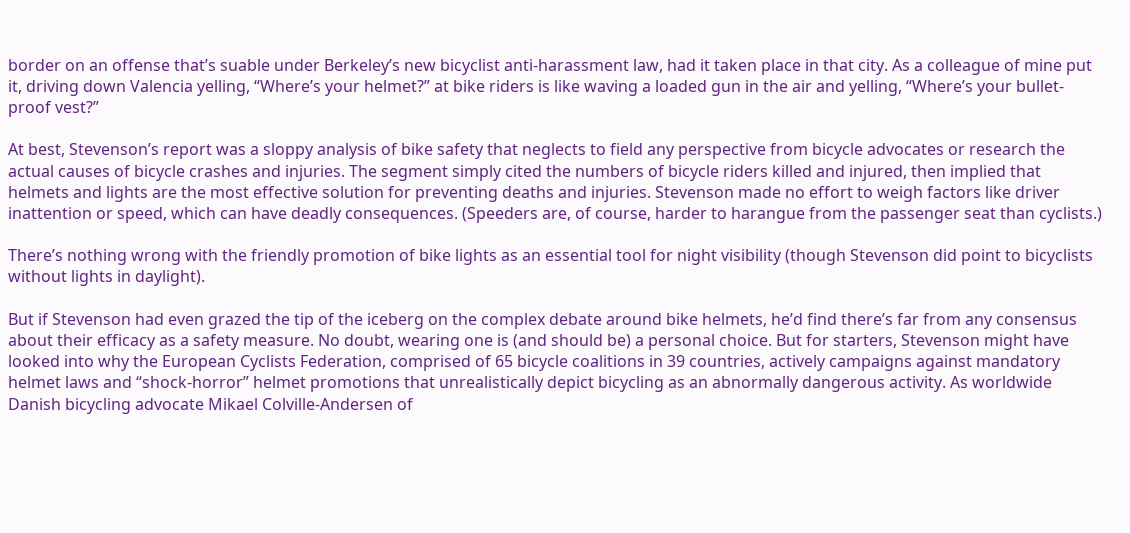border on an offense that’s suable under Berkeley’s new bicyclist anti-harassment law, had it taken place in that city. As a colleague of mine put it, driving down Valencia yelling, “Where’s your helmet?” at bike riders is like waving a loaded gun in the air and yelling, “Where’s your bullet-proof vest?”

At best, Stevenson’s report was a sloppy analysis of bike safety that neglects to field any perspective from bicycle advocates or research the actual causes of bicycle crashes and injuries. The segment simply cited the numbers of bicycle riders killed and injured, then implied that helmets and lights are the most effective solution for preventing deaths and injuries. Stevenson made no effort to weigh factors like driver inattention or speed, which can have deadly consequences. (Speeders are, of course, harder to harangue from the passenger seat than cyclists.)

There’s nothing wrong with the friendly promotion of bike lights as an essential tool for night visibility (though Stevenson did point to bicyclists without lights in daylight).

But if Stevenson had even grazed the tip of the iceberg on the complex debate around bike helmets, he’d find there’s far from any consensus about their efficacy as a safety measure. No doubt, wearing one is (and should be) a personal choice. But for starters, Stevenson might have looked into why the European Cyclists Federation, comprised of 65 bicycle coalitions in 39 countries, actively campaigns against mandatory helmet laws and “shock-horror” helmet promotions that unrealistically depict bicycling as an abnormally dangerous activity. As worldwide Danish bicycling advocate Mikael Colville-Andersen of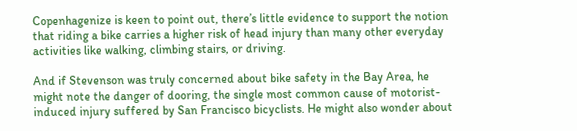Copenhagenize is keen to point out, there’s little evidence to support the notion that riding a bike carries a higher risk of head injury than many other everyday activities like walking, climbing stairs, or driving.

And if Stevenson was truly concerned about bike safety in the Bay Area, he might note the danger of dooring, the single most common cause of motorist-induced injury suffered by San Francisco bicyclists. He might also wonder about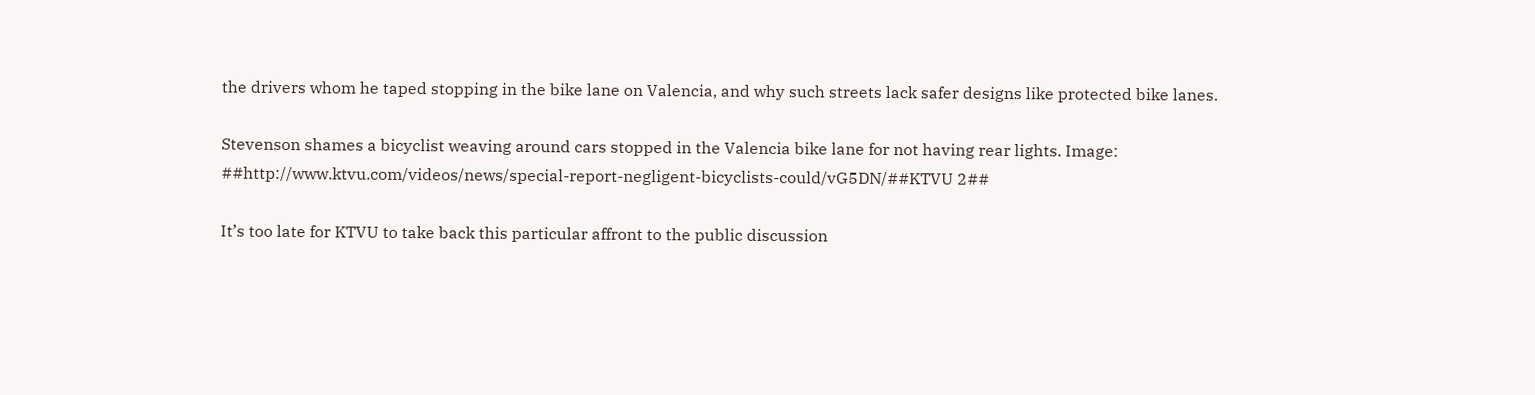the drivers whom he taped stopping in the bike lane on Valencia, and why such streets lack safer designs like protected bike lanes.

Stevenson shames a bicyclist weaving around cars stopped in the Valencia bike lane for not having rear lights. Image: ##http://www.ktvu.com/videos/news/special-report-negligent-bicyclists-could/vG5DN/##KTVU 2##

It’s too late for KTVU to take back this particular affront to the public discussion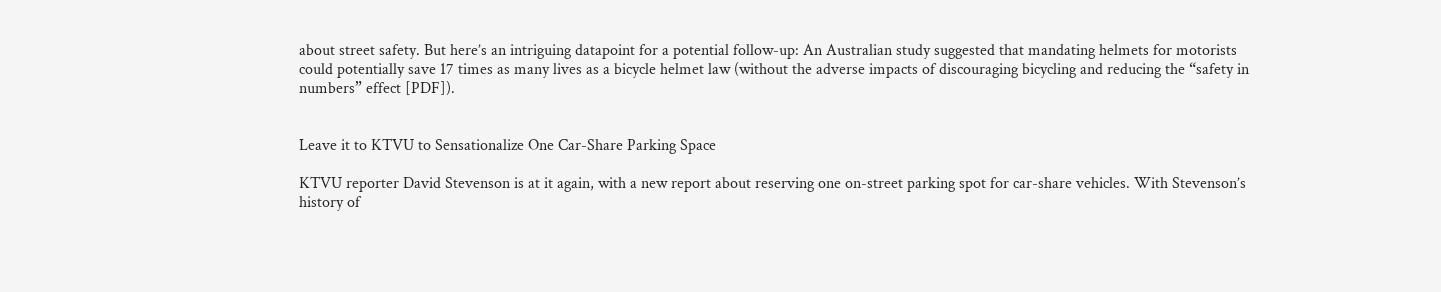about street safety. But here’s an intriguing datapoint for a potential follow-up: An Australian study suggested that mandating helmets for motorists could potentially save 17 times as many lives as a bicycle helmet law (without the adverse impacts of discouraging bicycling and reducing the “safety in numbers” effect [PDF]).


Leave it to KTVU to Sensationalize One Car-Share Parking Space

KTVU reporter David Stevenson is at it again, with a new report about reserving one on-street parking spot for car-share vehicles. With Stevenson’s history of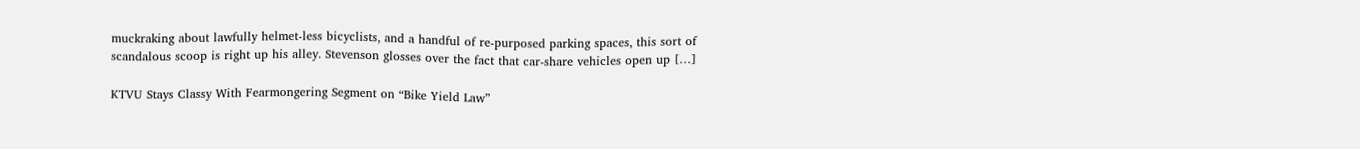muckraking about lawfully helmet-less bicyclists, and a handful of re-purposed parking spaces, this sort of scandalous scoop is right up his alley. Stevenson glosses over the fact that car-share vehicles open up […]

KTVU Stays Classy With Fearmongering Segment on “Bike Yield Law”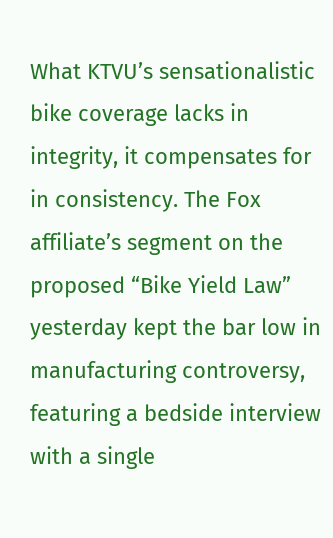What KTVU’s sensationalistic bike coverage lacks in integrity, it compensates for in consistency. The Fox affiliate’s segment on the proposed “Bike Yield Law” yesterday kept the bar low in manufacturing controversy, featuring a bedside interview with a single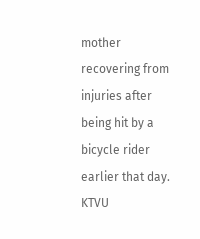mother recovering from injuries after being hit by a bicycle rider earlier that day. KTVU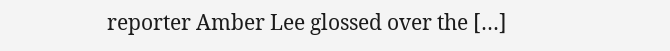reporter Amber Lee glossed over the […]